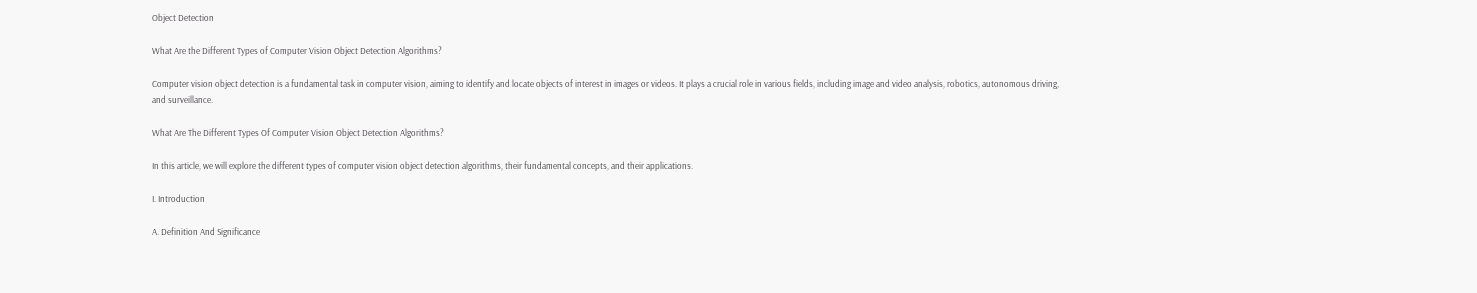Object Detection

What Are the Different Types of Computer Vision Object Detection Algorithms?

Computer vision object detection is a fundamental task in computer vision, aiming to identify and locate objects of interest in images or videos. It plays a crucial role in various fields, including image and video analysis, robotics, autonomous driving, and surveillance.

What Are The Different Types Of Computer Vision Object Detection Algorithms?

In this article, we will explore the different types of computer vision object detection algorithms, their fundamental concepts, and their applications.

I. Introduction

A. Definition And Significance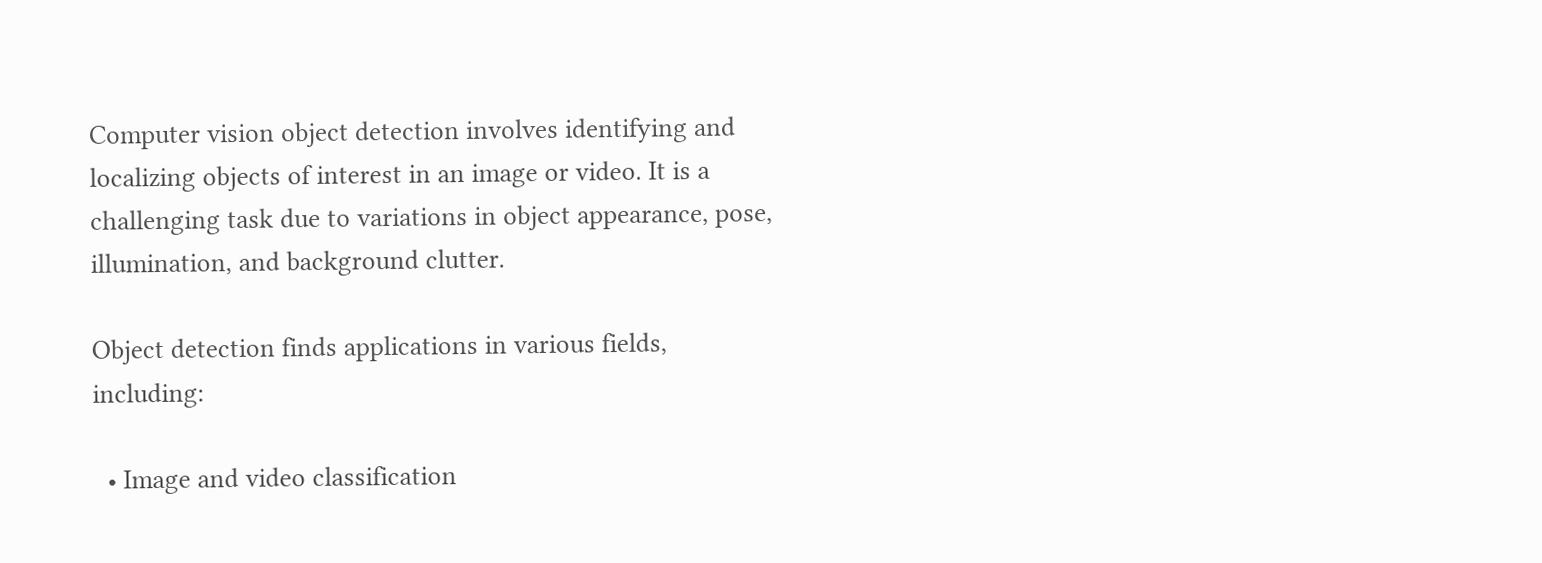Computer vision object detection involves identifying and localizing objects of interest in an image or video. It is a challenging task due to variations in object appearance, pose, illumination, and background clutter.

Object detection finds applications in various fields, including:

  • Image and video classification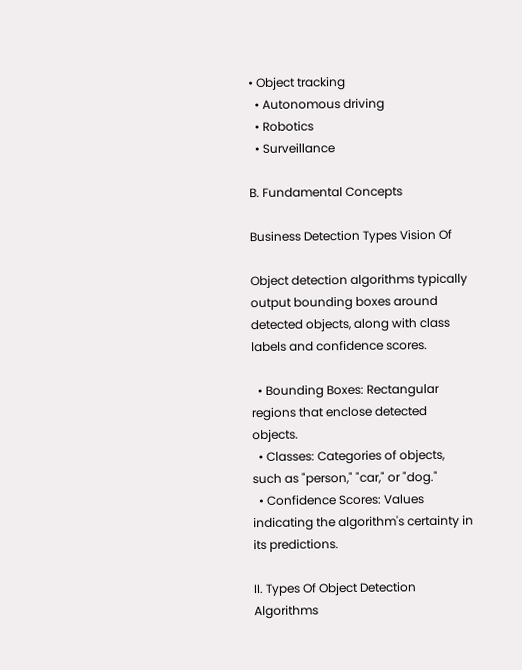• Object tracking
  • Autonomous driving
  • Robotics
  • Surveillance

B. Fundamental Concepts

Business Detection Types Vision Of

Object detection algorithms typically output bounding boxes around detected objects, along with class labels and confidence scores.

  • Bounding Boxes: Rectangular regions that enclose detected objects.
  • Classes: Categories of objects, such as "person," "car," or "dog."
  • Confidence Scores: Values indicating the algorithm's certainty in its predictions.

II. Types Of Object Detection Algorithms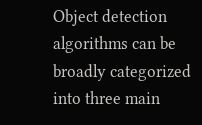Object detection algorithms can be broadly categorized into three main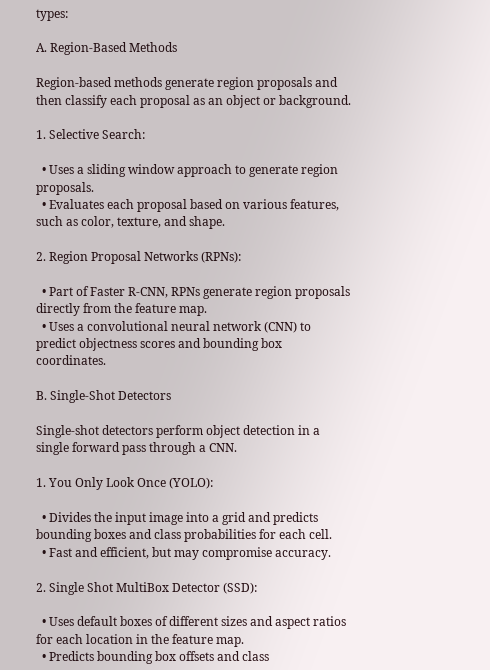types:

A. Region-Based Methods

Region-based methods generate region proposals and then classify each proposal as an object or background.

1. Selective Search:

  • Uses a sliding window approach to generate region proposals.
  • Evaluates each proposal based on various features, such as color, texture, and shape.

2. Region Proposal Networks (RPNs):

  • Part of Faster R-CNN, RPNs generate region proposals directly from the feature map.
  • Uses a convolutional neural network (CNN) to predict objectness scores and bounding box coordinates.

B. Single-Shot Detectors

Single-shot detectors perform object detection in a single forward pass through a CNN.

1. You Only Look Once (YOLO):

  • Divides the input image into a grid and predicts bounding boxes and class probabilities for each cell.
  • Fast and efficient, but may compromise accuracy.

2. Single Shot MultiBox Detector (SSD):

  • Uses default boxes of different sizes and aspect ratios for each location in the feature map.
  • Predicts bounding box offsets and class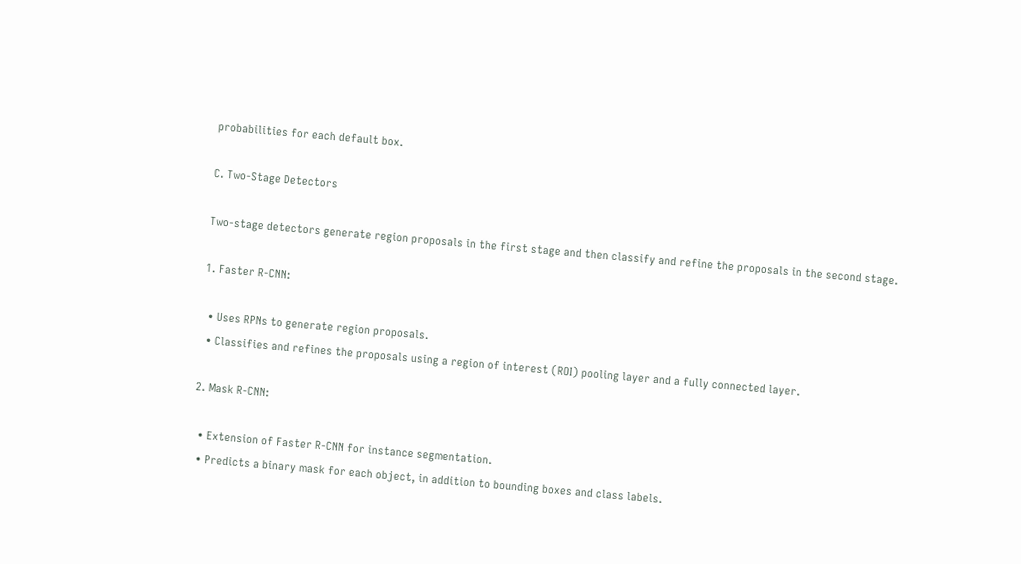probabilities for each default box.

C. Two-Stage Detectors

Two-stage detectors generate region proposals in the first stage and then classify and refine the proposals in the second stage.

1. Faster R-CNN:

  • Uses RPNs to generate region proposals.
  • Classifies and refines the proposals using a region of interest (ROI) pooling layer and a fully connected layer.

2. Mask R-CNN:

  • Extension of Faster R-CNN for instance segmentation.
  • Predicts a binary mask for each object, in addition to bounding boxes and class labels.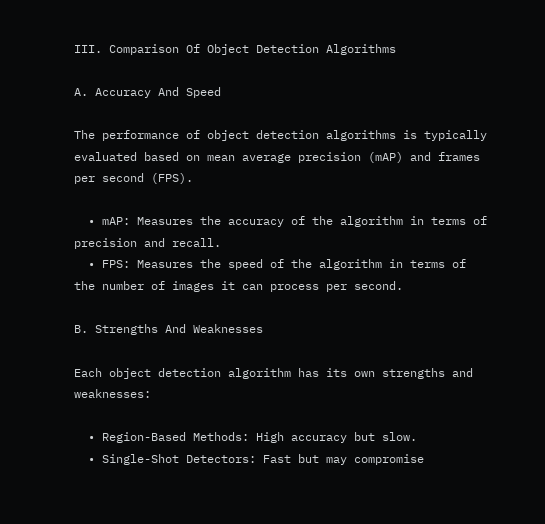III. Comparison Of Object Detection Algorithms

A. Accuracy And Speed

The performance of object detection algorithms is typically evaluated based on mean average precision (mAP) and frames per second (FPS).

  • mAP: Measures the accuracy of the algorithm in terms of precision and recall.
  • FPS: Measures the speed of the algorithm in terms of the number of images it can process per second.

B. Strengths And Weaknesses

Each object detection algorithm has its own strengths and weaknesses:

  • Region-Based Methods: High accuracy but slow.
  • Single-Shot Detectors: Fast but may compromise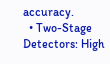accuracy.
  • Two-Stage Detectors: High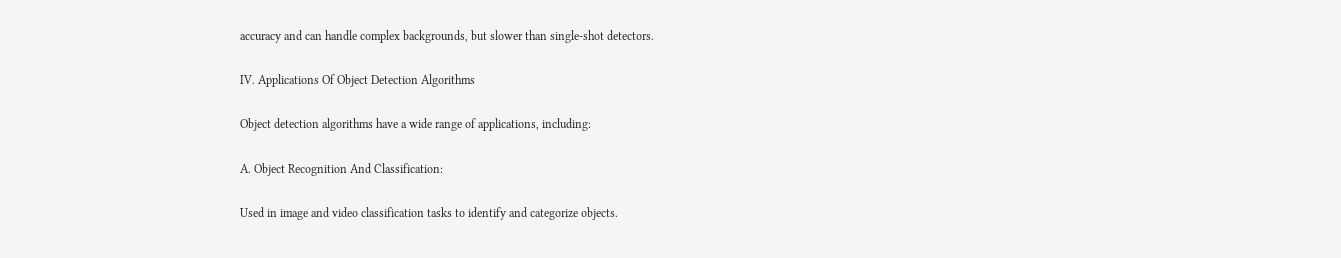accuracy and can handle complex backgrounds, but slower than single-shot detectors.

IV. Applications Of Object Detection Algorithms

Object detection algorithms have a wide range of applications, including:

A. Object Recognition And Classification:

Used in image and video classification tasks to identify and categorize objects.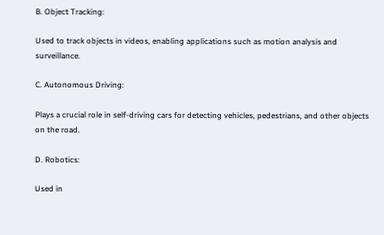B. Object Tracking:

Used to track objects in videos, enabling applications such as motion analysis and surveillance.

C. Autonomous Driving:

Plays a crucial role in self-driving cars for detecting vehicles, pedestrians, and other objects on the road.

D. Robotics:

Used in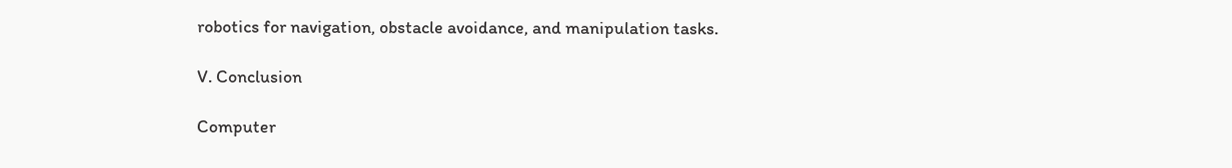robotics for navigation, obstacle avoidance, and manipulation tasks.

V. Conclusion

Computer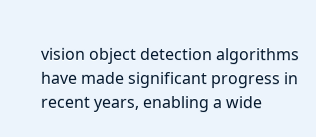vision object detection algorithms have made significant progress in recent years, enabling a wide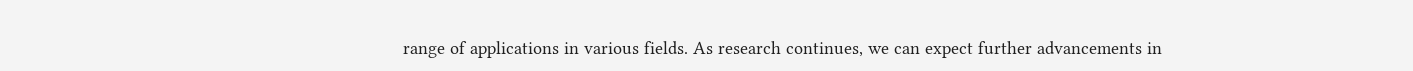range of applications in various fields. As research continues, we can expect further advancements in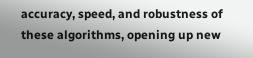accuracy, speed, and robustness of these algorithms, opening up new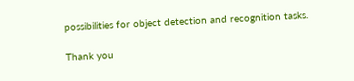possibilities for object detection and recognition tasks.

Thank you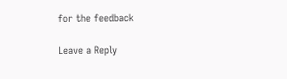for the feedback

Leave a Reply